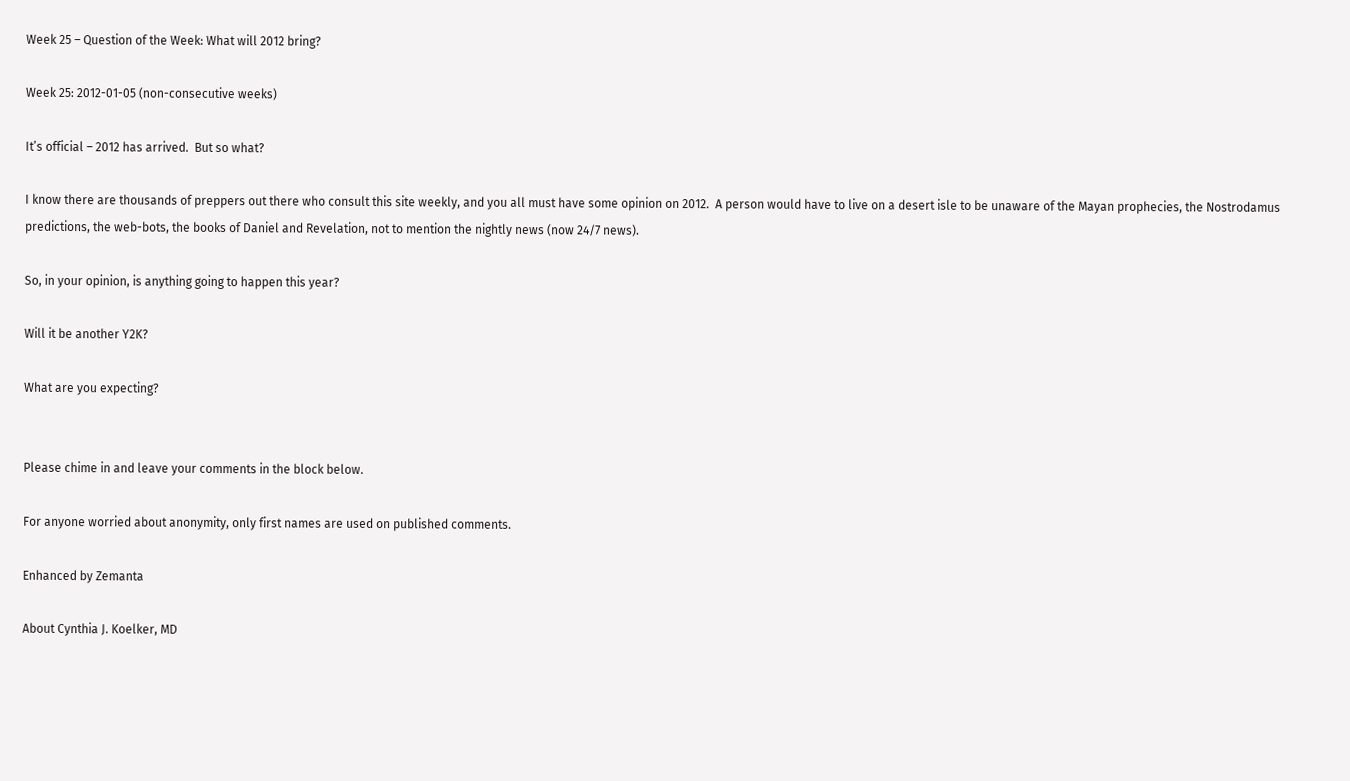Week 25 – Question of the Week: What will 2012 bring?

Week 25: 2012-01-05 (non-consecutive weeks)

It’s official – 2012 has arrived.  But so what?

I know there are thousands of preppers out there who consult this site weekly, and you all must have some opinion on 2012.  A person would have to live on a desert isle to be unaware of the Mayan prophecies, the Nostrodamus predictions, the web-bots, the books of Daniel and Revelation, not to mention the nightly news (now 24/7 news).

So, in your opinion, is anything going to happen this year?

Will it be another Y2K?

What are you expecting?


Please chime in and leave your comments in the block below.

For anyone worried about anonymity, only first names are used on published comments.

Enhanced by Zemanta

About Cynthia J. Koelker, MD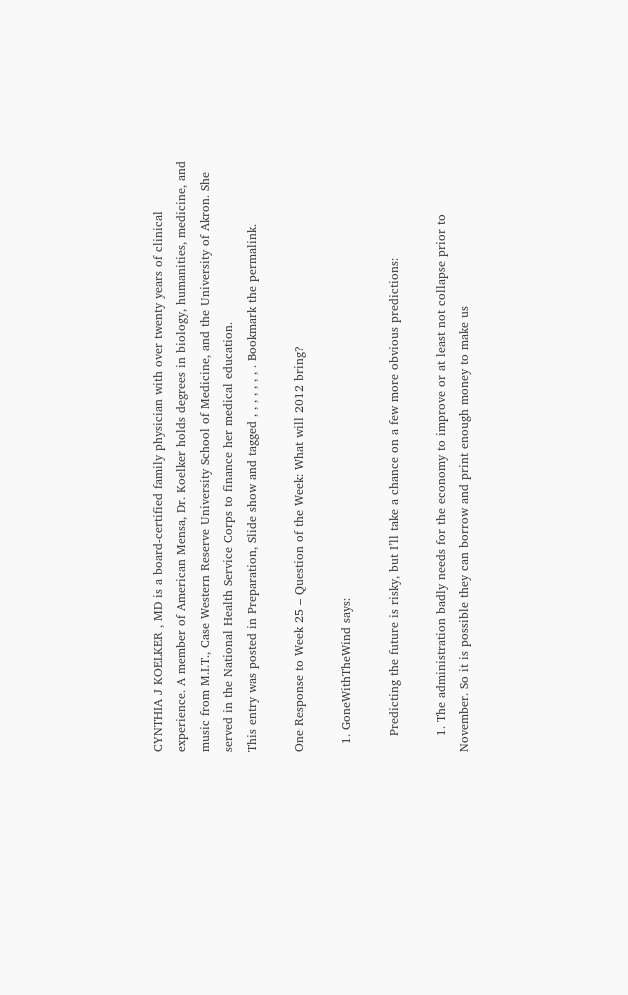CYNTHIA J KOELKER , MD is a board-certified family physician with over twenty years of clinical experience. A member of American Mensa, Dr. Koelker holds degrees in biology, humanities, medicine, and music from M.I.T., Case Western Reserve University School of Medicine, and the University of Akron. She served in the National Health Service Corps to finance her medical education.
This entry was posted in Preparation, Slide show and tagged , , , , , , , . Bookmark the permalink.

One Response to Week 25 – Question of the Week: What will 2012 bring?

  1. GoneWithTheWind says:

    Predicting the future is risky, but I’ll take a chance on a few more obvious predictions:

    1. The administration badly needs for the economy to improve or at least not collapse prior to November. So it is possible they can borrow and print enough money to make us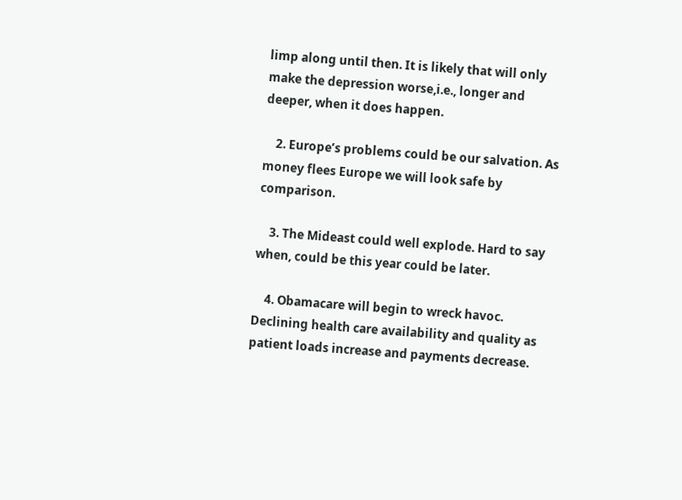limp along until then. It is likely that will only make the depression worse,i.e., longer and deeper, when it does happen.

    2. Europe’s problems could be our salvation. As money flees Europe we will look safe by comparison.

    3. The Mideast could well explode. Hard to say when, could be this year could be later.

    4. Obamacare will begin to wreck havoc. Declining health care availability and quality as patient loads increase and payments decrease.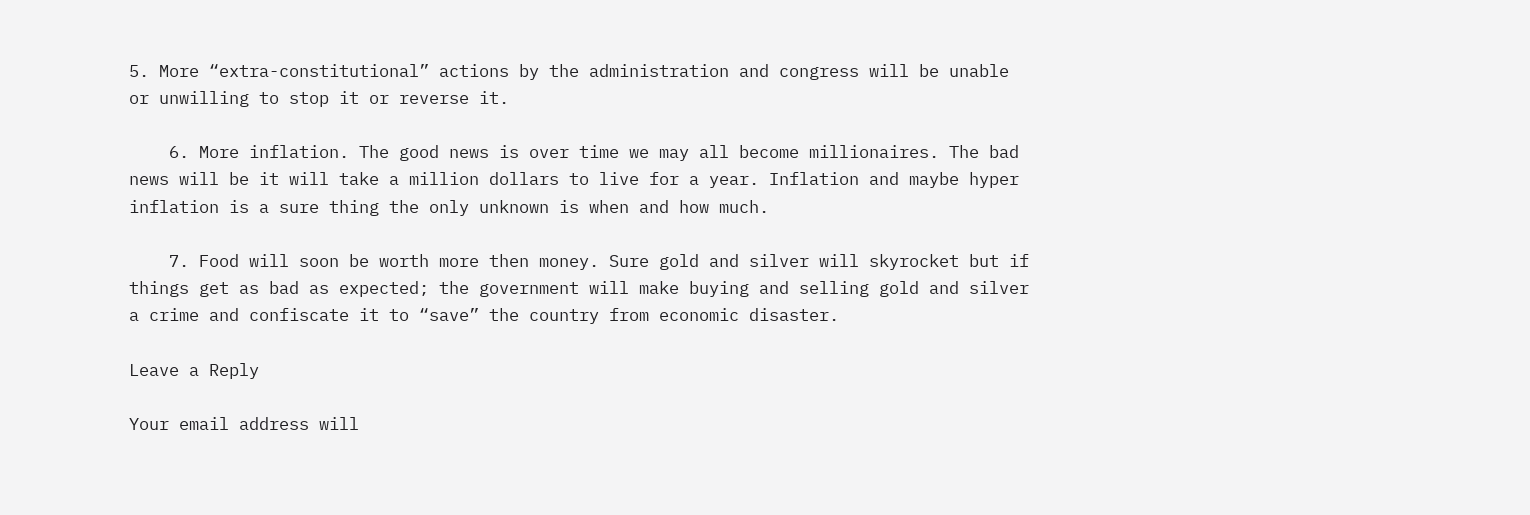5. More “extra-constitutional” actions by the administration and congress will be unable or unwilling to stop it or reverse it.

    6. More inflation. The good news is over time we may all become millionaires. The bad news will be it will take a million dollars to live for a year. Inflation and maybe hyper inflation is a sure thing the only unknown is when and how much.

    7. Food will soon be worth more then money. Sure gold and silver will skyrocket but if things get as bad as expected; the government will make buying and selling gold and silver a crime and confiscate it to “save” the country from economic disaster.

Leave a Reply

Your email address will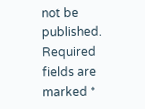not be published. Required fields are marked *